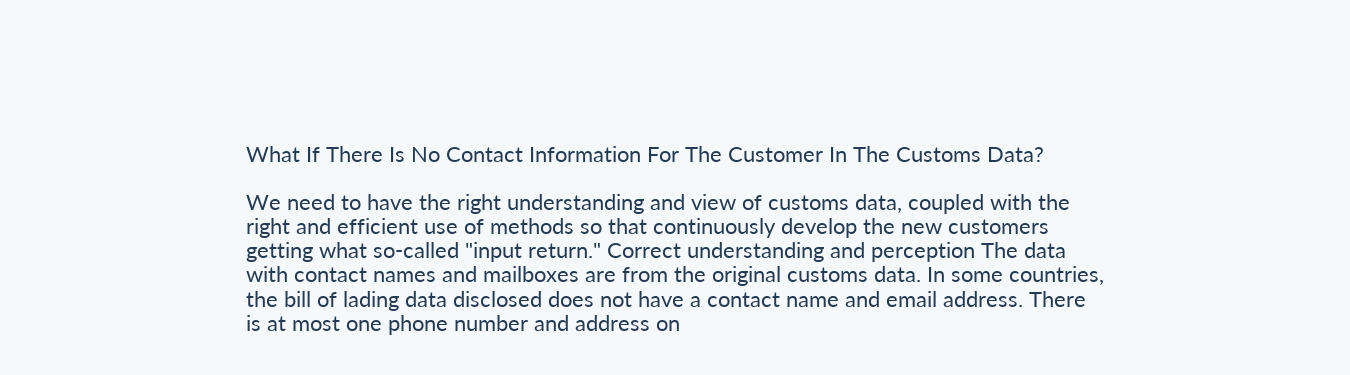What If There Is No Contact Information For The Customer In The Customs Data?

We need to have the right understanding and view of customs data, coupled with the right and efficient use of methods so that continuously develop the new customers getting what so-called "input return." Correct understanding and perception The data with contact names and mailboxes are from the original customs data. In some countries, the bill of lading data disclosed does not have a contact name and email address. There is at most one phone number and address on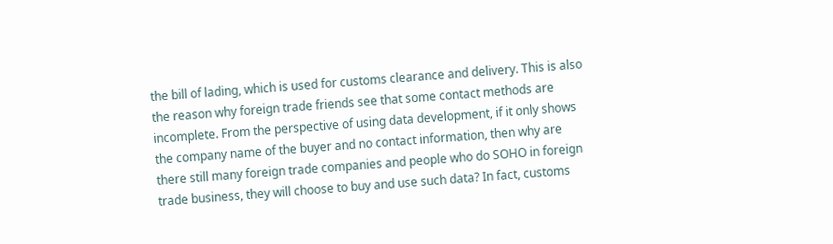the bill of lading, which is used for customs clearance and delivery. This is also the reason why foreign trade friends see that some contact methods are incomplete. From the perspective of using data development, if it only shows the company name of the buyer and no contact information, then why are there still many foreign trade companies and people who do SOHO in foreign trade business, they will choose to buy and use such data? In fact, customs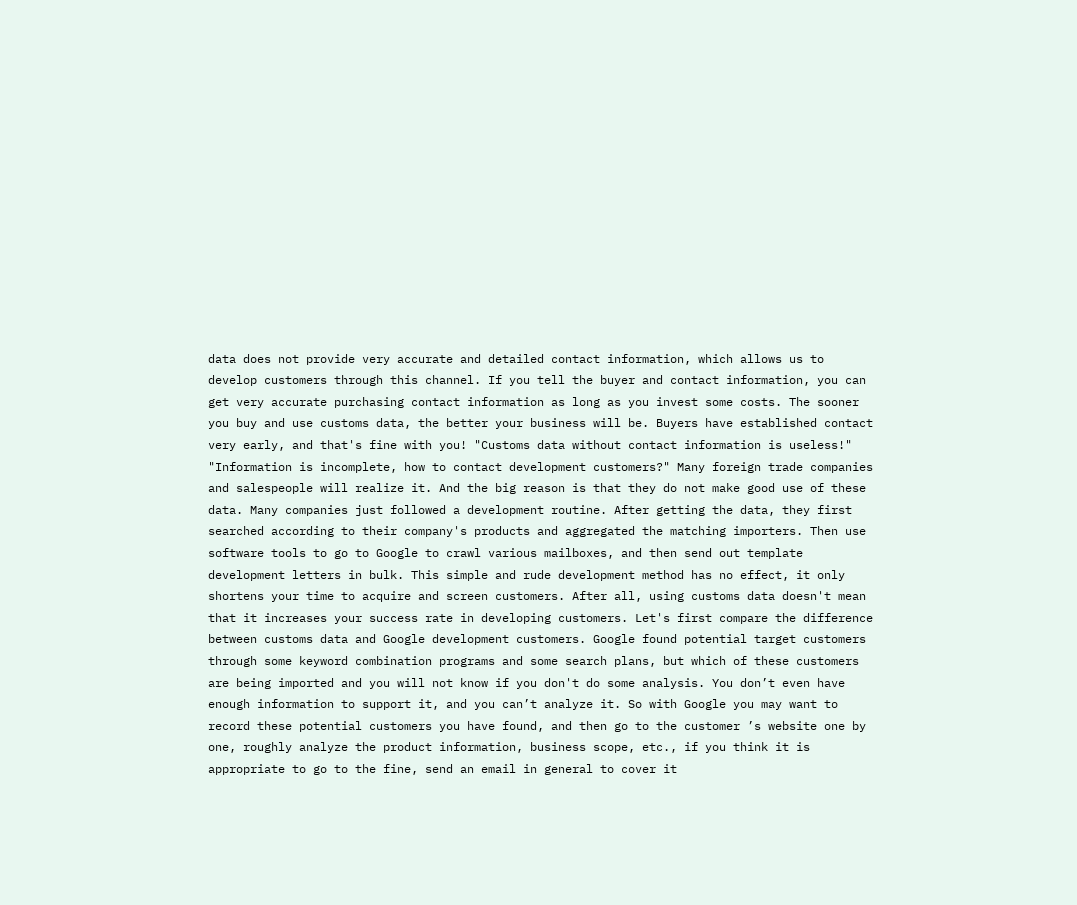data does not provide very accurate and detailed contact information, which allows us to develop customers through this channel. If you tell the buyer and contact information, you can get very accurate purchasing contact information as long as you invest some costs. The sooner you buy and use customs data, the better your business will be. Buyers have established contact very early, and that's fine with you! "Customs data without contact information is useless!" "Information is incomplete, how to contact development customers?" Many foreign trade companies and salespeople will realize it. And the big reason is that they do not make good use of these data. Many companies just followed a development routine. After getting the data, they first searched according to their company's products and aggregated the matching importers. Then use software tools to go to Google to crawl various mailboxes, and then send out template development letters in bulk. This simple and rude development method has no effect, it only shortens your time to acquire and screen customers. After all, using customs data doesn't mean that it increases your success rate in developing customers. Let's first compare the difference between customs data and Google development customers. Google found potential target customers through some keyword combination programs and some search plans, but which of these customers are being imported and you will not know if you don't do some analysis. You don’t even have enough information to support it, and you can’t analyze it. So with Google you may want to record these potential customers you have found, and then go to the customer ’s website one by one, roughly analyze the product information, business scope, etc., if you think it is appropriate to go to the fine, send an email in general to cover it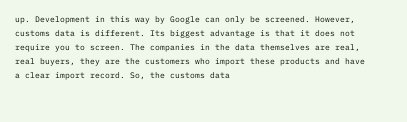up. Development in this way by Google can only be screened. However, customs data is different. Its biggest advantage is that it does not require you to screen. The companies in the data themselves are real, real buyers, they are the customers who import these products and have a clear import record. So, the customs data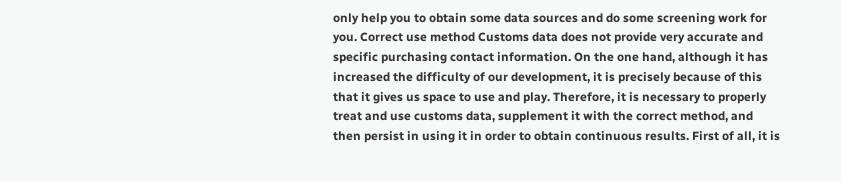only help you to obtain some data sources and do some screening work for you. Correct use method Customs data does not provide very accurate and specific purchasing contact information. On the one hand, although it has increased the difficulty of our development, it is precisely because of this that it gives us space to use and play. Therefore, it is necessary to properly treat and use customs data, supplement it with the correct method, and then persist in using it in order to obtain continuous results. First of all, it is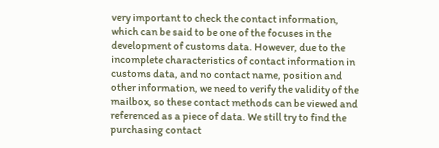very important to check the contact information, which can be said to be one of the focuses in the development of customs data. However, due to the incomplete characteristics of contact information in customs data, and no contact name, position and other information, we need to verify the validity of the mailbox, so these contact methods can be viewed and referenced as a piece of data. We still try to find the purchasing contact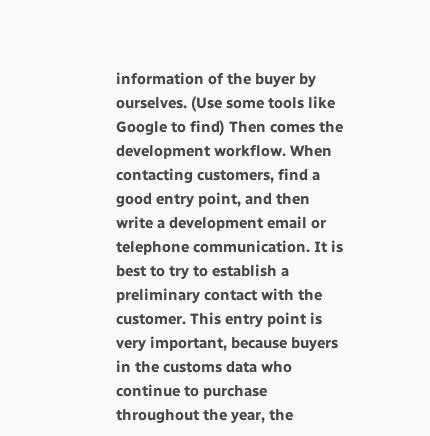information of the buyer by ourselves. (Use some tools like Google to find) Then comes the development workflow. When contacting customers, find a good entry point, and then write a development email or telephone communication. It is best to try to establish a preliminary contact with the customer. This entry point is very important, because buyers in the customs data who continue to purchase throughout the year, the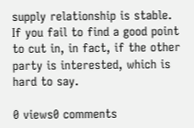supply relationship is stable. If you fail to find a good point to cut in, in fact, if the other party is interested, which is hard to say.

0 views0 comments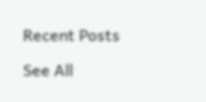Recent Posts

See All